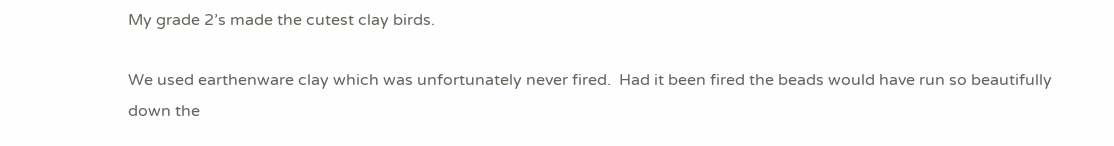My grade 2’s made the cutest clay birds.

We used earthenware clay which was unfortunately never fired.  Had it been fired the beads would have run so beautifully down the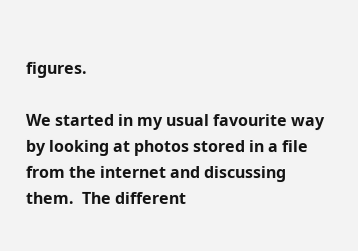figures.

We started in my usual favourite way by looking at photos stored in a file from the internet and discussing them.  The different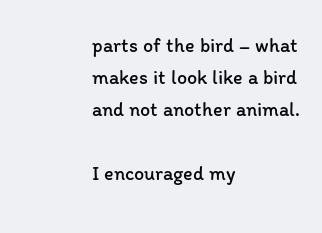parts of the bird – what makes it look like a bird and not another animal.

I encouraged my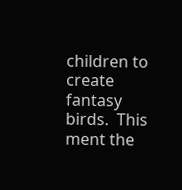children to create fantasy birds.  This ment the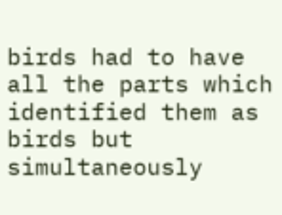birds had to have all the parts which identified them as birds but simultaneously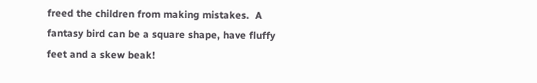freed the children from making mistakes.  A fantasy bird can be a square shape, have fluffy feet and a skew beak!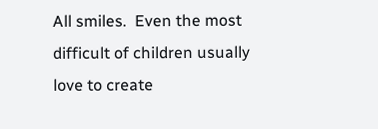All smiles.  Even the most difficult of children usually love to create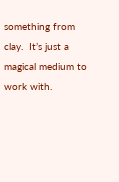something from clay.  It’s just a magical medium to work with.